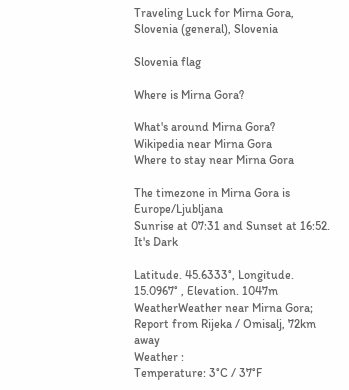Traveling Luck for Mirna Gora, Slovenia (general), Slovenia

Slovenia flag

Where is Mirna Gora?

What's around Mirna Gora?
Wikipedia near Mirna Gora
Where to stay near Mirna Gora

The timezone in Mirna Gora is Europe/Ljubljana
Sunrise at 07:31 and Sunset at 16:52. It's Dark

Latitude. 45.6333°, Longitude. 15.0967° , Elevation. 1047m
WeatherWeather near Mirna Gora; Report from Rijeka / Omisalj, 72km away
Weather :
Temperature: 3°C / 37°F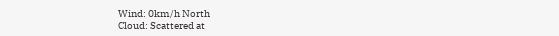Wind: 0km/h North
Cloud: Scattered at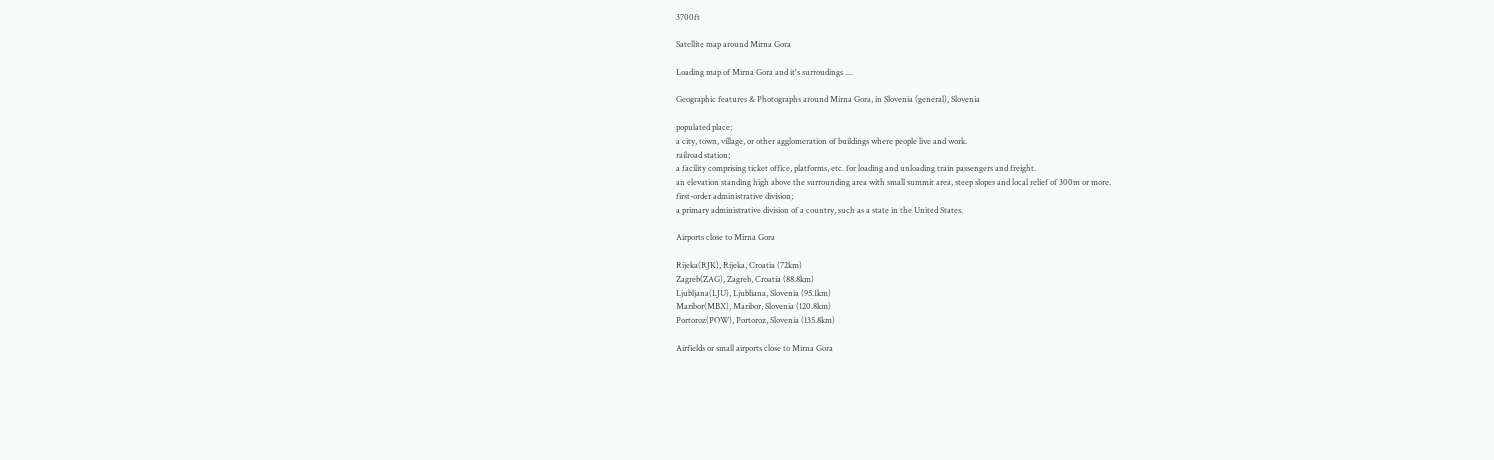3700ft

Satellite map around Mirna Gora

Loading map of Mirna Gora and it's surroudings ....

Geographic features & Photographs around Mirna Gora, in Slovenia (general), Slovenia

populated place;
a city, town, village, or other agglomeration of buildings where people live and work.
railroad station;
a facility comprising ticket office, platforms, etc. for loading and unloading train passengers and freight.
an elevation standing high above the surrounding area with small summit area, steep slopes and local relief of 300m or more.
first-order administrative division;
a primary administrative division of a country, such as a state in the United States.

Airports close to Mirna Gora

Rijeka(RJK), Rijeka, Croatia (72km)
Zagreb(ZAG), Zagreb, Croatia (88.8km)
Ljubljana(LJU), Ljubliana, Slovenia (95.1km)
Maribor(MBX), Maribor, Slovenia (120.8km)
Portoroz(POW), Portoroz, Slovenia (135.8km)

Airfields or small airports close to Mirna Gora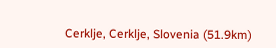Cerklje, Cerklje, Slovenia (51.9km)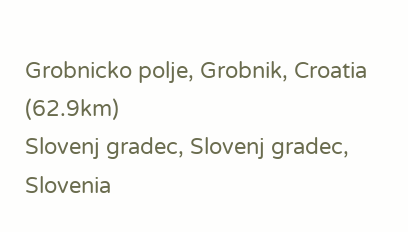Grobnicko polje, Grobnik, Croatia (62.9km)
Slovenj gradec, Slovenj gradec, Slovenia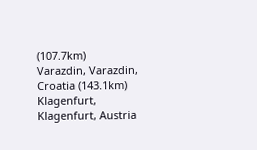(107.7km)
Varazdin, Varazdin, Croatia (143.1km)
Klagenfurt, Klagenfurt, Austria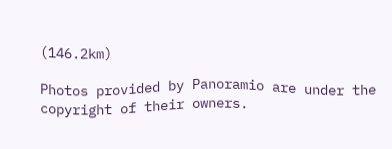(146.2km)

Photos provided by Panoramio are under the copyright of their owners.